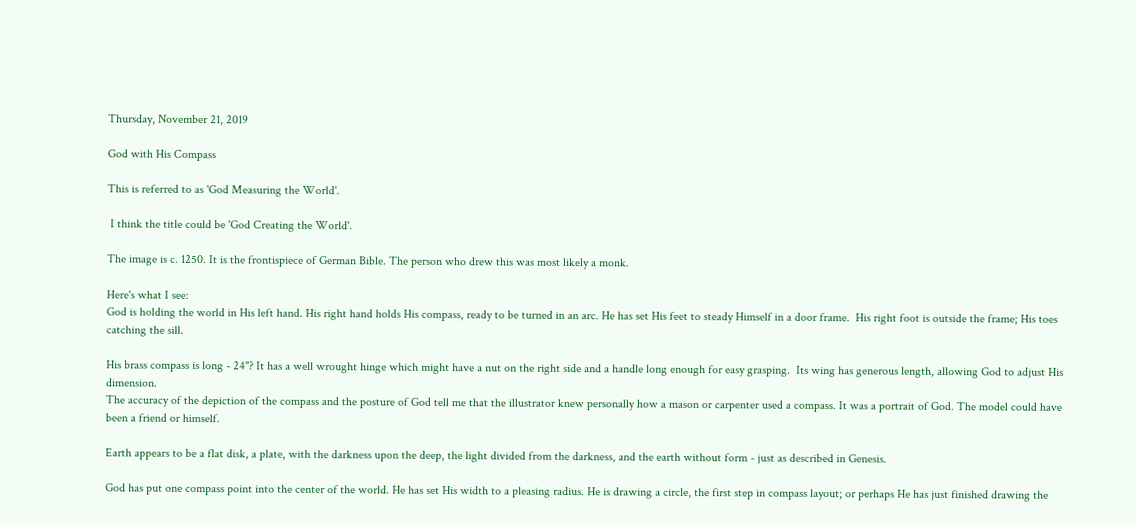Thursday, November 21, 2019

God with His Compass

This is referred to as 'God Measuring the World'.

 I think the title could be 'God Creating the World'.

The image is c. 1250. It is the frontispiece of German Bible. The person who drew this was most likely a monk.

Here's what I see:
God is holding the world in His left hand. His right hand holds His compass, ready to be turned in an arc. He has set His feet to steady Himself in a door frame.  His right foot is outside the frame; His toes catching the sill.

His brass compass is long - 24"? It has a well wrought hinge which might have a nut on the right side and a handle long enough for easy grasping.  Its wing has generous length, allowing God to adjust His dimension.
The accuracy of the depiction of the compass and the posture of God tell me that the illustrator knew personally how a mason or carpenter used a compass. It was a portrait of God. The model could have been a friend or himself.

Earth appears to be a flat disk, a plate, with the darkness upon the deep, the light divided from the darkness, and the earth without form - just as described in Genesis.

God has put one compass point into the center of the world. He has set His width to a pleasing radius. He is drawing a circle, the first step in compass layout; or perhaps He has just finished drawing the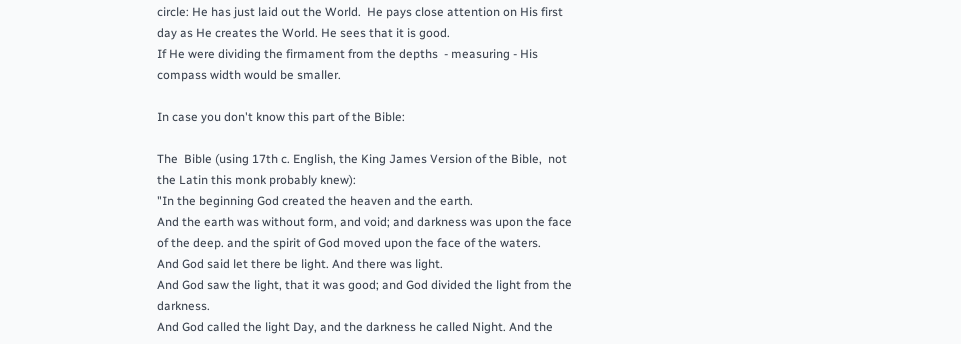circle: He has just laid out the World.  He pays close attention on His first day as He creates the World. He sees that it is good.
If He were dividing the firmament from the depths  - measuring - His compass width would be smaller.

In case you don't know this part of the Bible:

The  Bible (using 17th c. English, the King James Version of the Bible,  not the Latin this monk probably knew):
"In the beginning God created the heaven and the earth.
And the earth was without form, and void; and darkness was upon the face of the deep. and the spirit of God moved upon the face of the waters.
And God said let there be light. And there was light.
And God saw the light, that it was good; and God divided the light from the darkness.
And God called the light Day, and the darkness he called Night. And the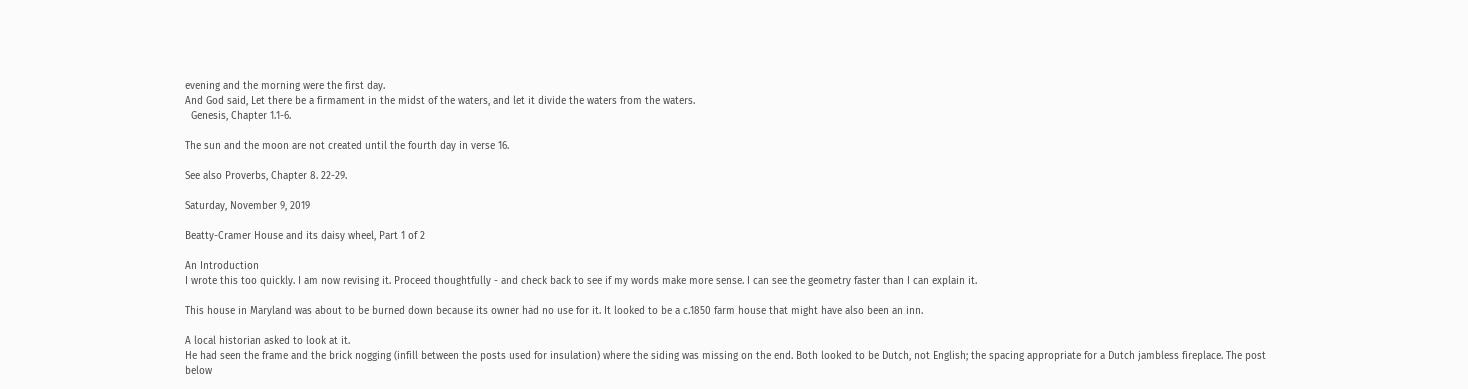evening and the morning were the first day.
And God said, Let there be a firmament in the midst of the waters, and let it divide the waters from the waters.
  Genesis, Chapter 1.1-6.

The sun and the moon are not created until the fourth day in verse 16.

See also Proverbs, Chapter 8. 22-29.

Saturday, November 9, 2019

Beatty-Cramer House and its daisy wheel, Part 1 of 2

An Introduction
I wrote this too quickly. I am now revising it. Proceed thoughtfully - and check back to see if my words make more sense. I can see the geometry faster than I can explain it.

This house in Maryland was about to be burned down because its owner had no use for it. It looked to be a c.1850 farm house that might have also been an inn.

A local historian asked to look at it.
He had seen the frame and the brick nogging (infill between the posts used for insulation) where the siding was missing on the end. Both looked to be Dutch, not English; the spacing appropriate for a Dutch jambless fireplace. The post below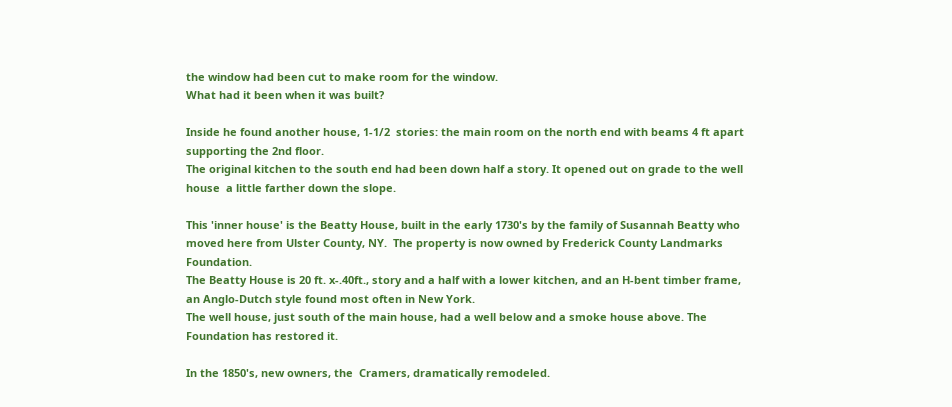the window had been cut to make room for the window.
What had it been when it was built?

Inside he found another house, 1-1/2  stories: the main room on the north end with beams 4 ft apart supporting the 2nd floor.
The original kitchen to the south end had been down half a story. It opened out on grade to the well house  a little farther down the slope.

This 'inner house' is the Beatty House, built in the early 1730's by the family of Susannah Beatty who moved here from Ulster County, NY.  The property is now owned by Frederick County Landmarks Foundation.
The Beatty House is 20 ft. x-.40ft., story and a half with a lower kitchen, and an H-bent timber frame, an Anglo-Dutch style found most often in New York.
The well house, just south of the main house, had a well below and a smoke house above. The Foundation has restored it.

In the 1850's, new owners, the  Cramers, dramatically remodeled.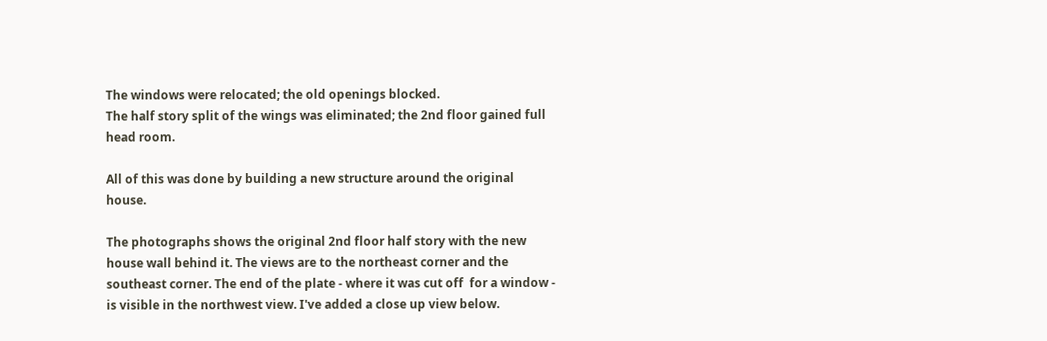The windows were relocated; the old openings blocked.
The half story split of the wings was eliminated; the 2nd floor gained full head room.

All of this was done by building a new structure around the original  house.

The photographs shows the original 2nd floor half story with the new house wall behind it. The views are to the northeast corner and the southeast corner. The end of the plate - where it was cut off  for a window - is visible in the northwest view. I've added a close up view below.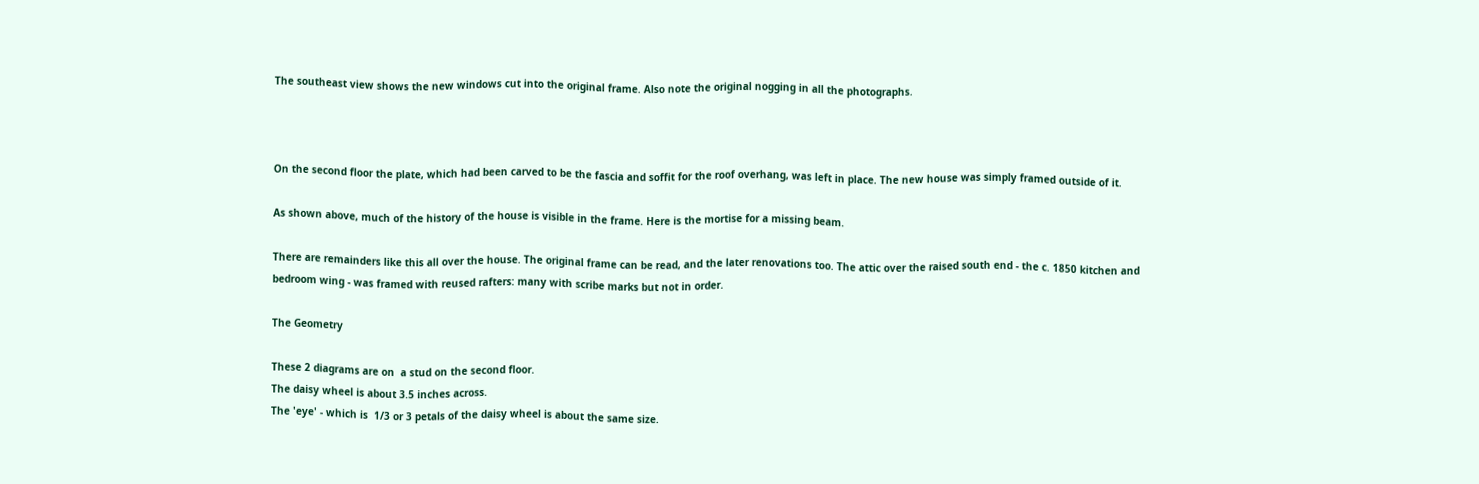The southeast view shows the new windows cut into the original frame. Also note the original nogging in all the photographs.



On the second floor the plate, which had been carved to be the fascia and soffit for the roof overhang, was left in place. The new house was simply framed outside of it.

As shown above, much of the history of the house is visible in the frame. Here is the mortise for a missing beam.

There are remainders like this all over the house. The original frame can be read, and the later renovations too. The attic over the raised south end - the c. 1850 kitchen and bedroom wing - was framed with reused rafters: many with scribe marks but not in order.

The Geometry

These 2 diagrams are on  a stud on the second floor.
The daisy wheel is about 3.5 inches across.
The 'eye' - which is  1/3 or 3 petals of the daisy wheel is about the same size.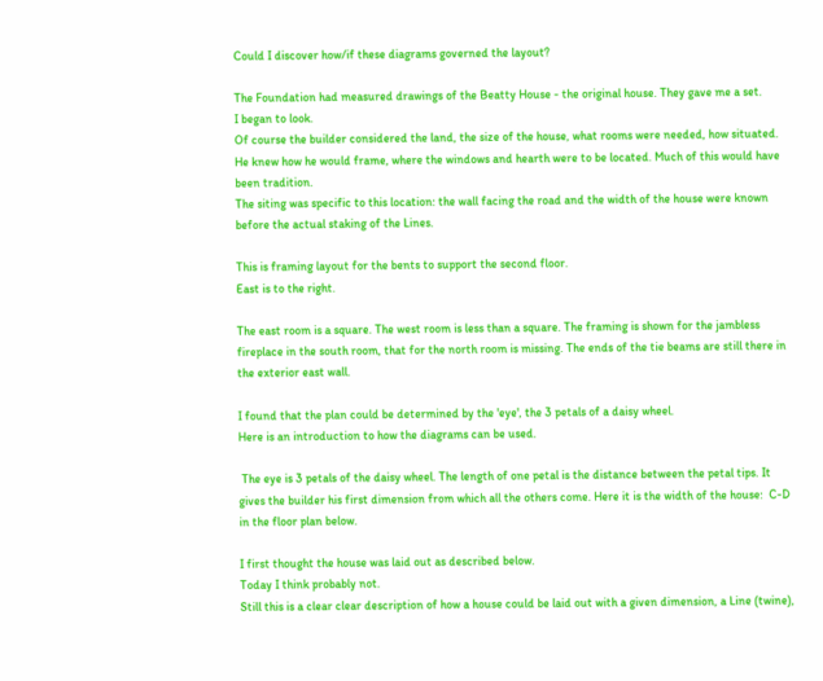Could I discover how/if these diagrams governed the layout?

The Foundation had measured drawings of the Beatty House - the original house. They gave me a set.
I began to look.
Of course the builder considered the land, the size of the house, what rooms were needed, how situated. He knew how he would frame, where the windows and hearth were to be located. Much of this would have been tradition.
The siting was specific to this location: the wall facing the road and the width of the house were known before the actual staking of the Lines.

This is framing layout for the bents to support the second floor.
East is to the right.

The east room is a square. The west room is less than a square. The framing is shown for the jambless fireplace in the south room, that for the north room is missing. The ends of the tie beams are still there in the exterior east wall.

I found that the plan could be determined by the 'eye', the 3 petals of a daisy wheel.
Here is an introduction to how the diagrams can be used.

 The eye is 3 petals of the daisy wheel. The length of one petal is the distance between the petal tips. It gives the builder his first dimension from which all the others come. Here it is the width of the house:  C-D in the floor plan below.

I first thought the house was laid out as described below.
Today I think probably not.
Still this is a clear clear description of how a house could be laid out with a given dimension, a Line (twine),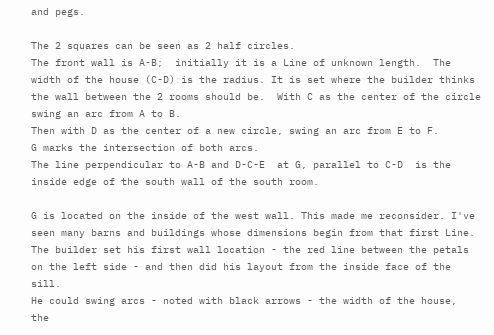and pegs.

The 2 squares can be seen as 2 half circles.
The front wall is A-B;  initially it is a Line of unknown length.  The width of the house (C-D) is the radius. It is set where the builder thinks the wall between the 2 rooms should be.  With C as the center of the circle swing an arc from A to B.
Then with D as the center of a new circle, swing an arc from E to F.
G marks the intersection of both arcs.
The line perpendicular to A-B and D-C-E  at G, parallel to C-D  is the inside edge of the south wall of the south room.

G is located on the inside of the west wall. This made me reconsider. I've seen many barns and buildings whose dimensions begin from that first Line. The builder set his first wall location - the red line between the petals on the left side - and then did his layout from the inside face of the sill.
He could swing arcs - noted with black arrows - the width of the house,  the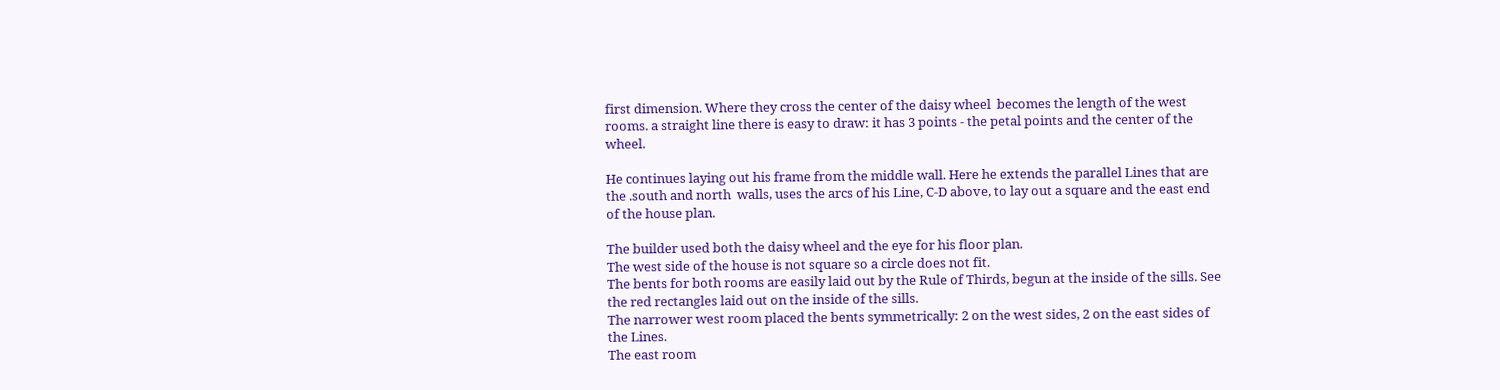first dimension. Where they cross the center of the daisy wheel  becomes the length of the west rooms. a straight line there is easy to draw: it has 3 points - the petal points and the center of the wheel.

He continues laying out his frame from the middle wall. Here he extends the parallel Lines that are the .south and north  walls, uses the arcs of his Line, C-D above, to lay out a square and the east end of the house plan.

The builder used both the daisy wheel and the eye for his floor plan.
The west side of the house is not square so a circle does not fit.
The bents for both rooms are easily laid out by the Rule of Thirds, begun at the inside of the sills. See the red rectangles laid out on the inside of the sills.
The narrower west room placed the bents symmetrically: 2 on the west sides, 2 on the east sides of the Lines.
The east room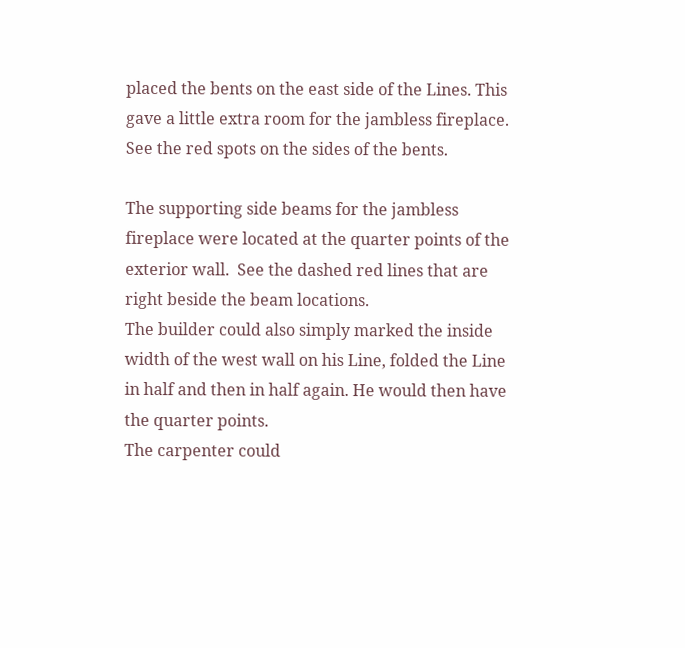placed the bents on the east side of the Lines. This gave a little extra room for the jambless fireplace.
See the red spots on the sides of the bents.

The supporting side beams for the jambless fireplace were located at the quarter points of the exterior wall.  See the dashed red lines that are right beside the beam locations.
The builder could also simply marked the inside width of the west wall on his Line, folded the Line in half and then in half again. He would then have the quarter points.
The carpenter could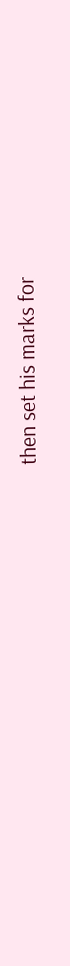then set his marks for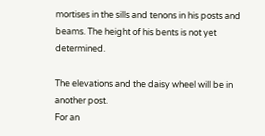mortises in the sills and tenons in his posts and beams. The height of his bents is not yet determined.

The elevations and the daisy wheel will be in another post.
For an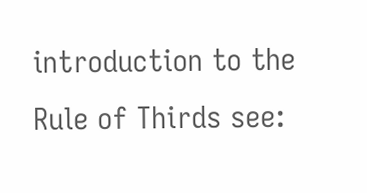introduction to the Rule of Thirds see: